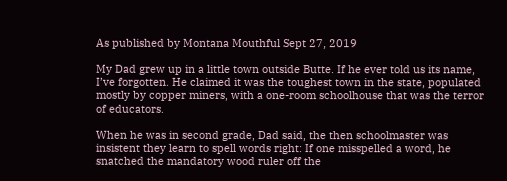As published by Montana Mouthful Sept 27, 2019

My Dad grew up in a little town outside Butte. If he ever told us its name, I’ve forgotten. He claimed it was the toughest town in the state, populated mostly by copper miners, with a one-room schoolhouse that was the terror of educators.

When he was in second grade, Dad said, the then schoolmaster was insistent they learn to spell words right: If one misspelled a word, he snatched the mandatory wood ruler off the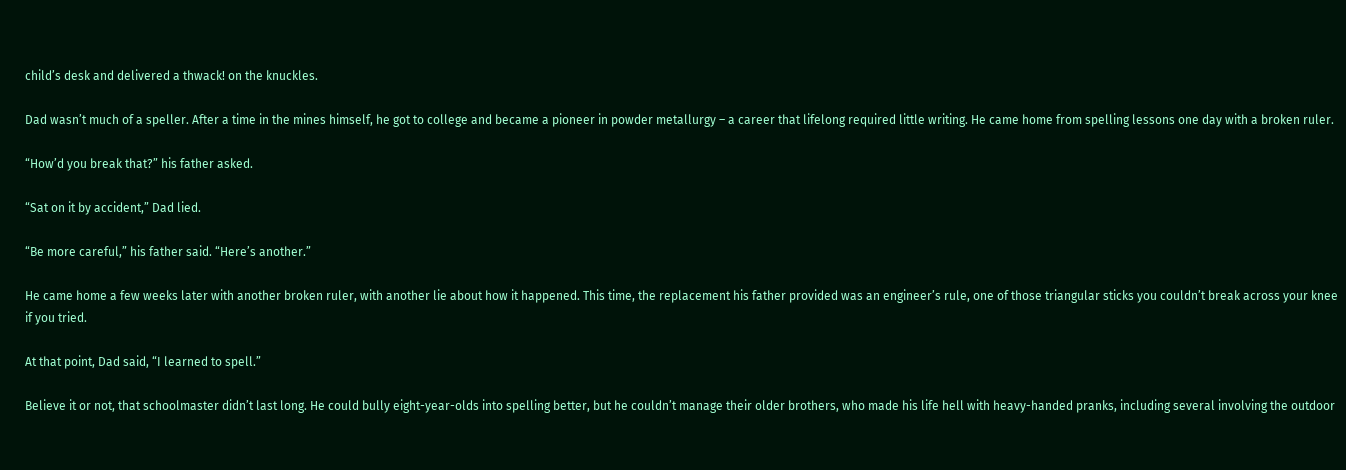child’s desk and delivered a thwack! on the knuckles.

Dad wasn’t much of a speller. After a time in the mines himself, he got to college and became a pioneer in powder metallurgy – a career that lifelong required little writing. He came home from spelling lessons one day with a broken ruler.

“How’d you break that?” his father asked.

“Sat on it by accident,” Dad lied.

“Be more careful,” his father said. “Here’s another.”

He came home a few weeks later with another broken ruler, with another lie about how it happened. This time, the replacement his father provided was an engineer’s rule, one of those triangular sticks you couldn’t break across your knee if you tried.

At that point, Dad said, “I learned to spell.”

Believe it or not, that schoolmaster didn’t last long. He could bully eight-year-olds into spelling better, but he couldn’t manage their older brothers, who made his life hell with heavy-handed pranks, including several involving the outdoor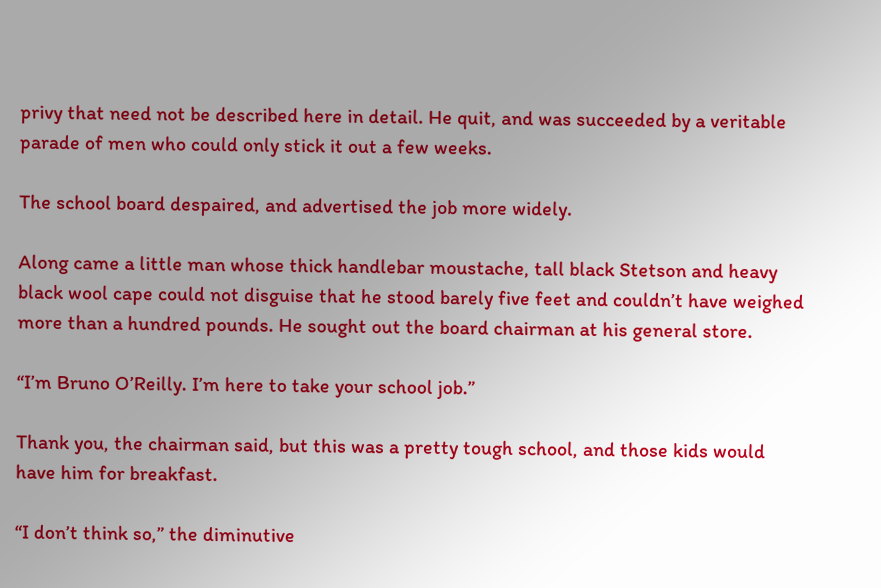privy that need not be described here in detail. He quit, and was succeeded by a veritable parade of men who could only stick it out a few weeks.

The school board despaired, and advertised the job more widely.

Along came a little man whose thick handlebar moustache, tall black Stetson and heavy black wool cape could not disguise that he stood barely five feet and couldn’t have weighed more than a hundred pounds. He sought out the board chairman at his general store.

“I’m Bruno O’Reilly. I’m here to take your school job.”

Thank you, the chairman said, but this was a pretty tough school, and those kids would have him for breakfast.

“I don’t think so,” the diminutive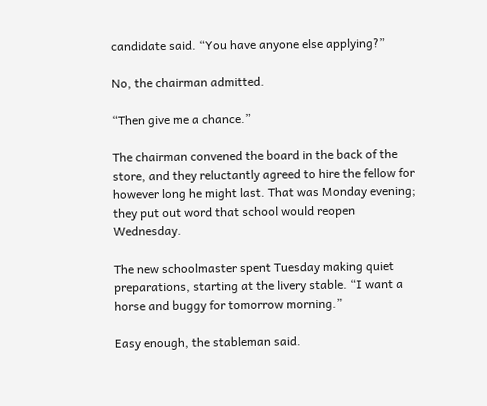candidate said. “You have anyone else applying?”

No, the chairman admitted.

“Then give me a chance.”

The chairman convened the board in the back of the store, and they reluctantly agreed to hire the fellow for however long he might last. That was Monday evening; they put out word that school would reopen Wednesday.

The new schoolmaster spent Tuesday making quiet preparations, starting at the livery stable. “I want a horse and buggy for tomorrow morning.”

Easy enough, the stableman said.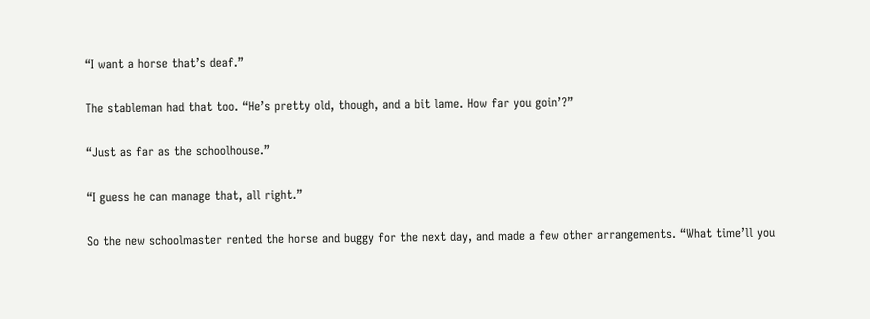“I want a horse that’s deaf.”

The stableman had that too. “He’s pretty old, though, and a bit lame. How far you goin’?”

“Just as far as the schoolhouse.”

“I guess he can manage that, all right.”

So the new schoolmaster rented the horse and buggy for the next day, and made a few other arrangements. “What time’ll you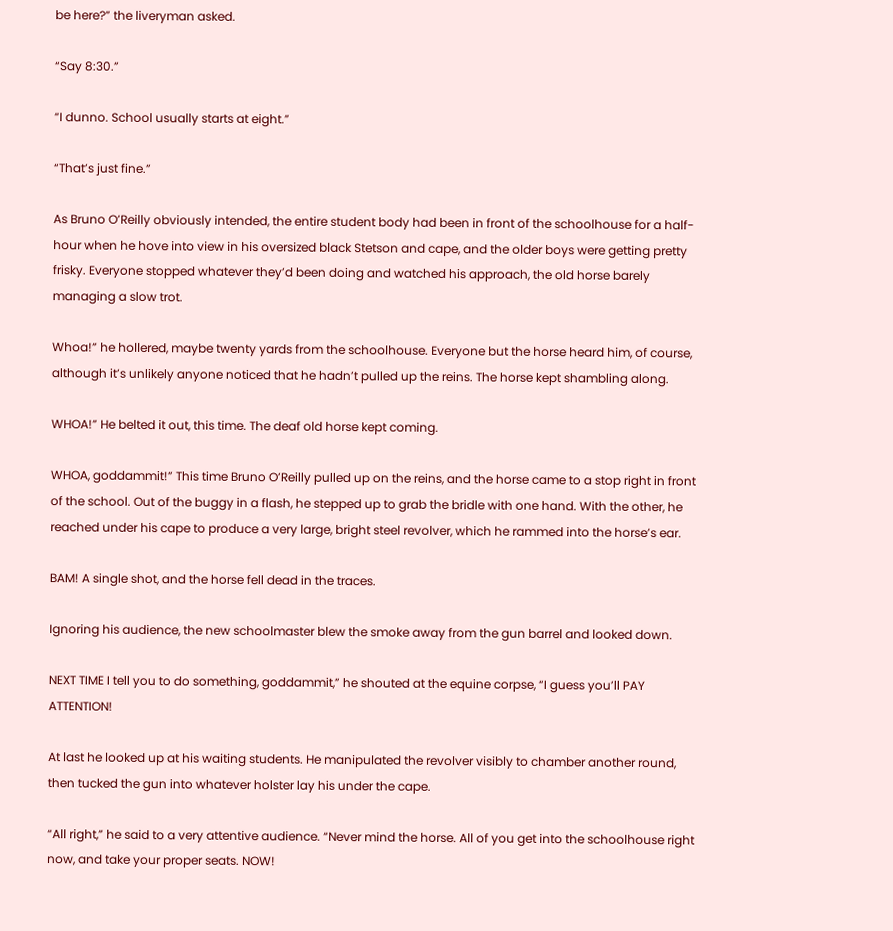be here?” the liveryman asked.

“Say 8:30.”

“I dunno. School usually starts at eight.”

“That’s just fine.”

As Bruno O’Reilly obviously intended, the entire student body had been in front of the schoolhouse for a half-hour when he hove into view in his oversized black Stetson and cape, and the older boys were getting pretty frisky. Everyone stopped whatever they’d been doing and watched his approach, the old horse barely managing a slow trot.

Whoa!” he hollered, maybe twenty yards from the schoolhouse. Everyone but the horse heard him, of course, although it’s unlikely anyone noticed that he hadn’t pulled up the reins. The horse kept shambling along.

WHOA!” He belted it out, this time. The deaf old horse kept coming.

WHOA, goddammit!” This time Bruno O’Reilly pulled up on the reins, and the horse came to a stop right in front of the school. Out of the buggy in a flash, he stepped up to grab the bridle with one hand. With the other, he reached under his cape to produce a very large, bright steel revolver, which he rammed into the horse’s ear.

BAM! A single shot, and the horse fell dead in the traces.

Ignoring his audience, the new schoolmaster blew the smoke away from the gun barrel and looked down.

NEXT TIME I tell you to do something, goddammit,” he shouted at the equine corpse, “I guess you’ll PAY ATTENTION!

At last he looked up at his waiting students. He manipulated the revolver visibly to chamber another round, then tucked the gun into whatever holster lay his under the cape.

“All right,” he said to a very attentive audience. “Never mind the horse. All of you get into the schoolhouse right now, and take your proper seats. NOW!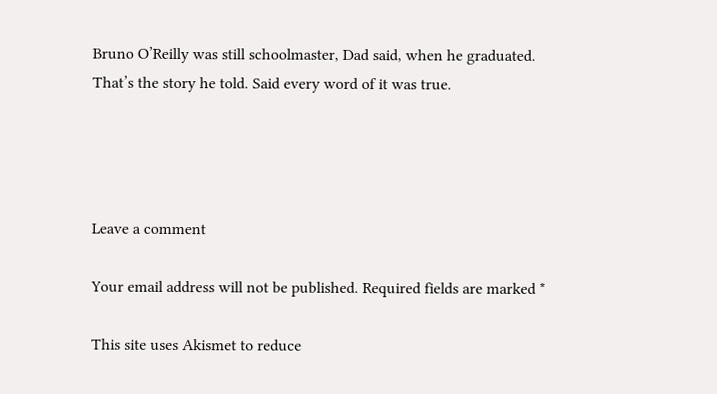Bruno O’Reilly was still schoolmaster, Dad said, when he graduated. That’s the story he told. Said every word of it was true.




Leave a comment

Your email address will not be published. Required fields are marked *

This site uses Akismet to reduce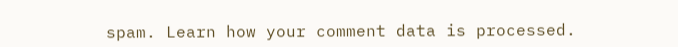spam. Learn how your comment data is processed.